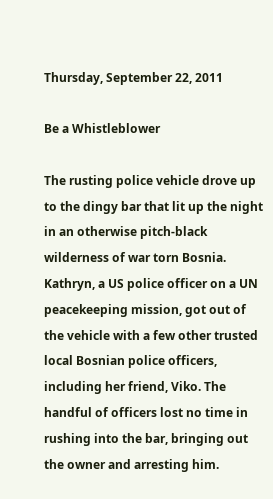Thursday, September 22, 2011

Be a Whistleblower

The rusting police vehicle drove up to the dingy bar that lit up the night in an otherwise pitch-black wilderness of war torn Bosnia. Kathryn, a US police officer on a UN peacekeeping mission, got out of the vehicle with a few other trusted local Bosnian police officers, including her friend, Viko. The handful of officers lost no time in rushing into the bar, bringing out the owner and arresting him.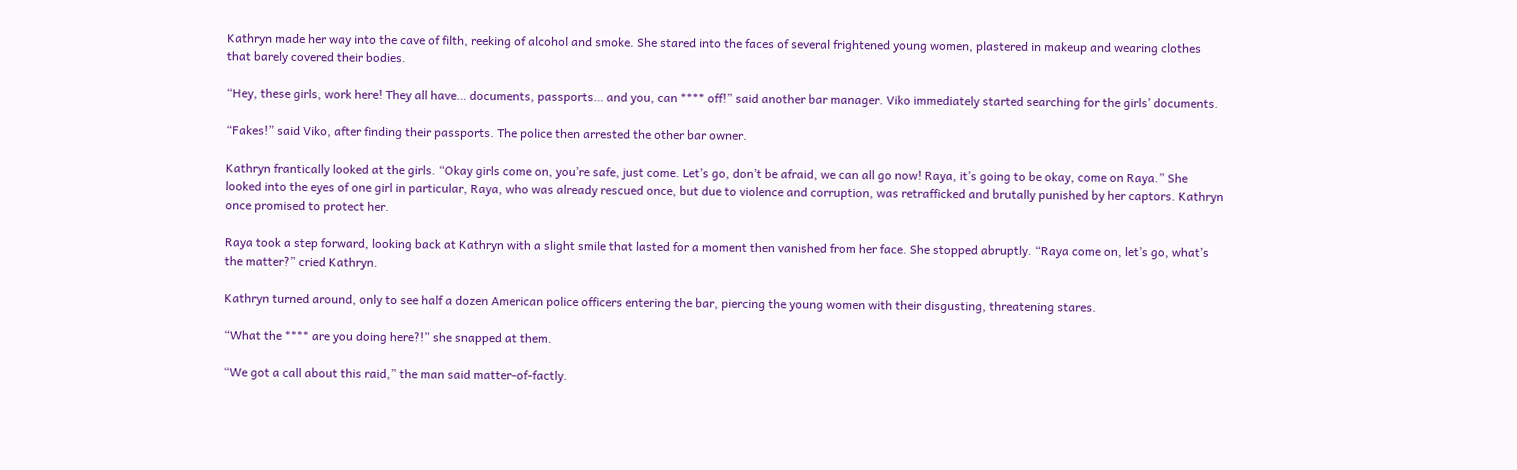Kathryn made her way into the cave of filth, reeking of alcohol and smoke. She stared into the faces of several frightened young women, plastered in makeup and wearing clothes that barely covered their bodies.

“Hey, these girls, work here! They all have… documents, passports… and you, can **** off!” said another bar manager. Viko immediately started searching for the girls’ documents.

“Fakes!” said Viko, after finding their passports. The police then arrested the other bar owner.

Kathryn frantically looked at the girls. “Okay girls come on, you’re safe, just come. Let’s go, don’t be afraid, we can all go now! Raya, it’s going to be okay, come on Raya.” She looked into the eyes of one girl in particular, Raya, who was already rescued once, but due to violence and corruption, was retrafficked and brutally punished by her captors. Kathryn once promised to protect her.

Raya took a step forward, looking back at Kathryn with a slight smile that lasted for a moment then vanished from her face. She stopped abruptly. “Raya come on, let’s go, what’s the matter?” cried Kathryn.

Kathryn turned around, only to see half a dozen American police officers entering the bar, piercing the young women with their disgusting, threatening stares.

“What the **** are you doing here?!” she snapped at them.

“We got a call about this raid,” the man said matter-of-factly.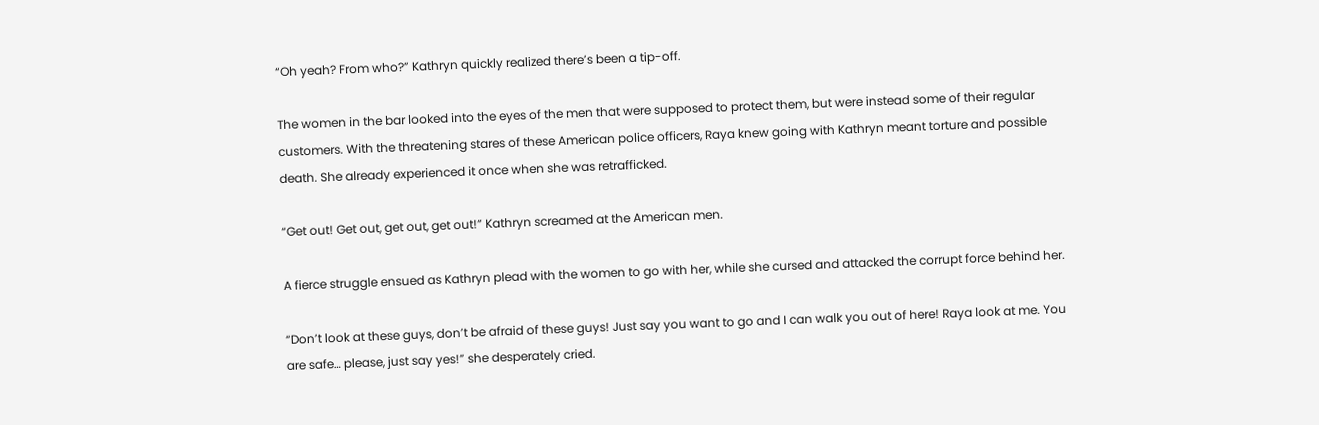“Oh yeah? From who?” Kathryn quickly realized there’s been a tip-off.

The women in the bar looked into the eyes of the men that were supposed to protect them, but were instead some of their regular customers. With the threatening stares of these American police officers, Raya knew going with Kathryn meant torture and possible death. She already experienced it once when she was retrafficked.

“Get out! Get out, get out, get out!” Kathryn screamed at the American men.

A fierce struggle ensued as Kathryn plead with the women to go with her, while she cursed and attacked the corrupt force behind her.

“Don’t look at these guys, don’t be afraid of these guys! Just say you want to go and I can walk you out of here! Raya look at me. You are safe… please, just say yes!” she desperately cried.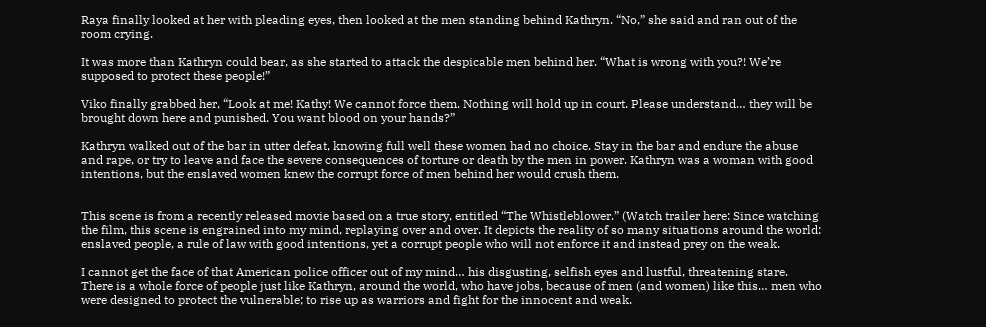Raya finally looked at her with pleading eyes, then looked at the men standing behind Kathryn. “No,” she said and ran out of the room crying.

It was more than Kathryn could bear, as she started to attack the despicable men behind her. “What is wrong with you?! We’re supposed to protect these people!”

Viko finally grabbed her, “Look at me! Kathy! We cannot force them. Nothing will hold up in court. Please understand… they will be brought down here and punished. You want blood on your hands?”

Kathryn walked out of the bar in utter defeat, knowing full well these women had no choice. Stay in the bar and endure the abuse and rape, or try to leave and face the severe consequences of torture or death by the men in power. Kathryn was a woman with good intentions, but the enslaved women knew the corrupt force of men behind her would crush them.


This scene is from a recently released movie based on a true story, entitled “The Whistleblower.” (Watch trailer here: Since watching the film, this scene is engrained into my mind, replaying over and over. It depicts the reality of so many situations around the world: enslaved people, a rule of law with good intentions, yet a corrupt people who will not enforce it and instead prey on the weak.

I cannot get the face of that American police officer out of my mind… his disgusting, selfish eyes and lustful, threatening stare. There is a whole force of people just like Kathryn, around the world, who have jobs, because of men (and women) like this… men who were designed to protect the vulnerable; to rise up as warriors and fight for the innocent and weak.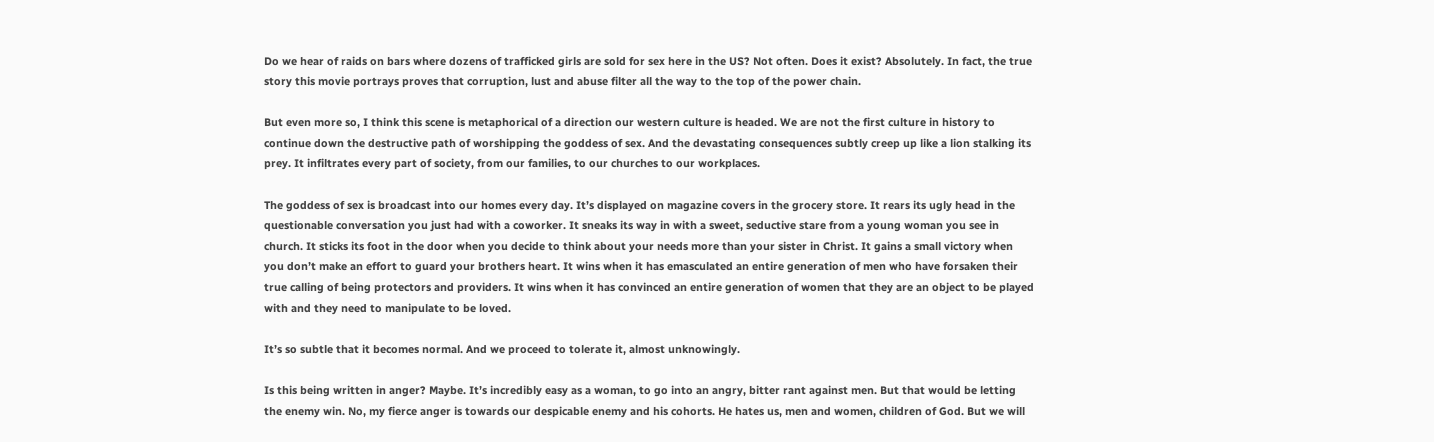Do we hear of raids on bars where dozens of trafficked girls are sold for sex here in the US? Not often. Does it exist? Absolutely. In fact, the true story this movie portrays proves that corruption, lust and abuse filter all the way to the top of the power chain.

But even more so, I think this scene is metaphorical of a direction our western culture is headed. We are not the first culture in history to continue down the destructive path of worshipping the goddess of sex. And the devastating consequences subtly creep up like a lion stalking its prey. It infiltrates every part of society, from our families, to our churches to our workplaces.

The goddess of sex is broadcast into our homes every day. It’s displayed on magazine covers in the grocery store. It rears its ugly head in the questionable conversation you just had with a coworker. It sneaks its way in with a sweet, seductive stare from a young woman you see in church. It sticks its foot in the door when you decide to think about your needs more than your sister in Christ. It gains a small victory when you don’t make an effort to guard your brothers heart. It wins when it has emasculated an entire generation of men who have forsaken their true calling of being protectors and providers. It wins when it has convinced an entire generation of women that they are an object to be played with and they need to manipulate to be loved.

It’s so subtle that it becomes normal. And we proceed to tolerate it, almost unknowingly.

Is this being written in anger? Maybe. It’s incredibly easy as a woman, to go into an angry, bitter rant against men. But that would be letting the enemy win. No, my fierce anger is towards our despicable enemy and his cohorts. He hates us, men and women, children of God. But we will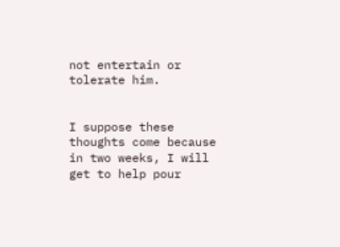not entertain or tolerate him.


I suppose these thoughts come because in two weeks, I will get to help pour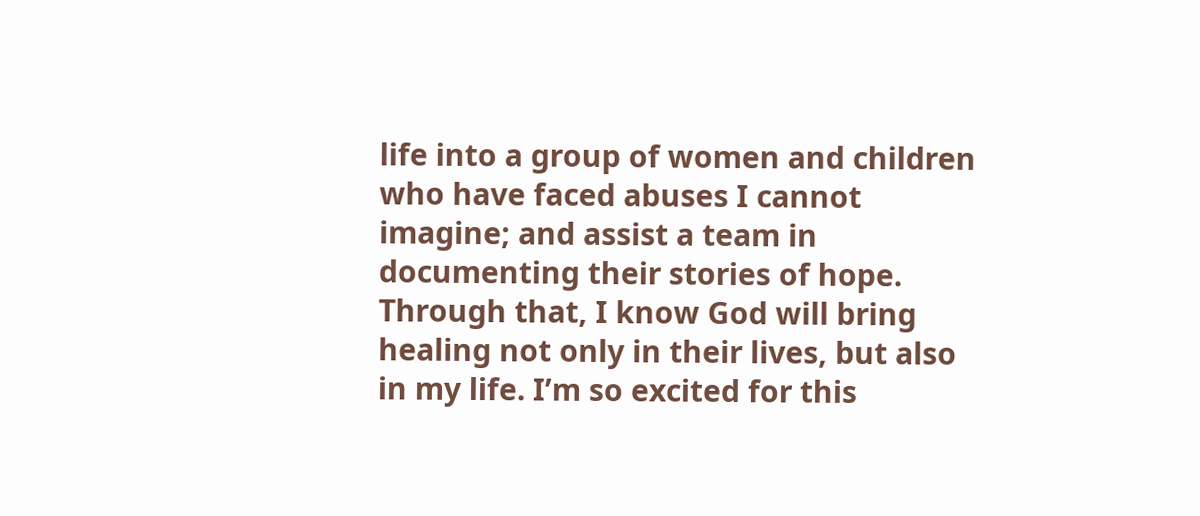life into a group of women and children who have faced abuses I cannot imagine; and assist a team in documenting their stories of hope. Through that, I know God will bring healing not only in their lives, but also in my life. I’m so excited for this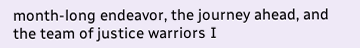month-long endeavor, the journey ahead, and the team of justice warriors I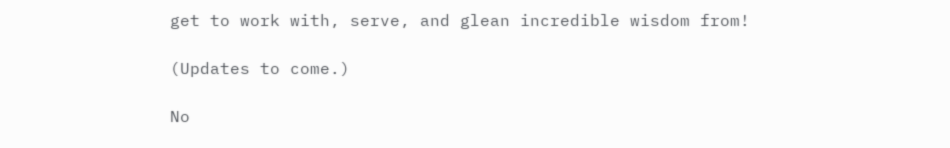get to work with, serve, and glean incredible wisdom from!

(Updates to come.)

No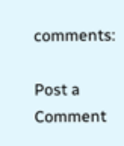comments:

Post a Comment